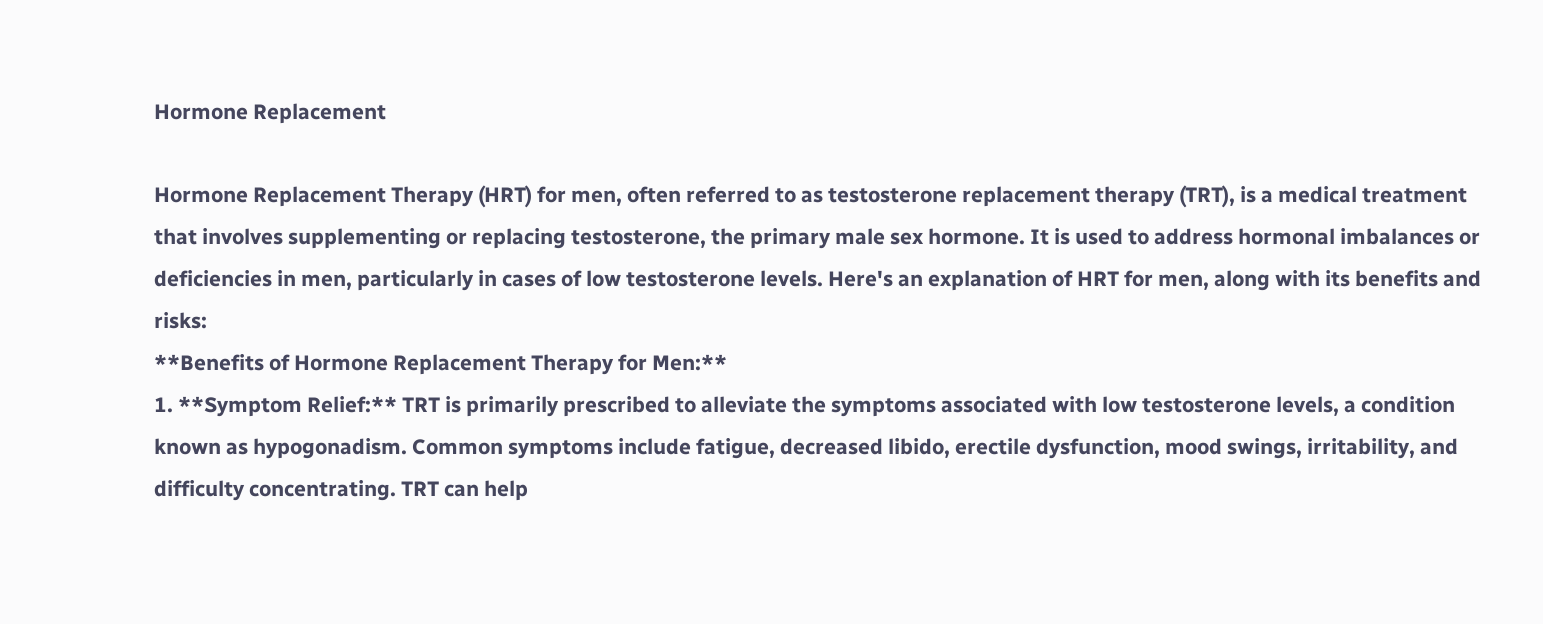Hormone Replacement

Hormone Replacement Therapy (HRT) for men, often referred to as testosterone replacement therapy (TRT), is a medical treatment that involves supplementing or replacing testosterone, the primary male sex hormone. It is used to address hormonal imbalances or deficiencies in men, particularly in cases of low testosterone levels. Here's an explanation of HRT for men, along with its benefits and risks:
**Benefits of Hormone Replacement Therapy for Men:**
1. **Symptom Relief:** TRT is primarily prescribed to alleviate the symptoms associated with low testosterone levels, a condition known as hypogonadism. Common symptoms include fatigue, decreased libido, erectile dysfunction, mood swings, irritability, and difficulty concentrating. TRT can help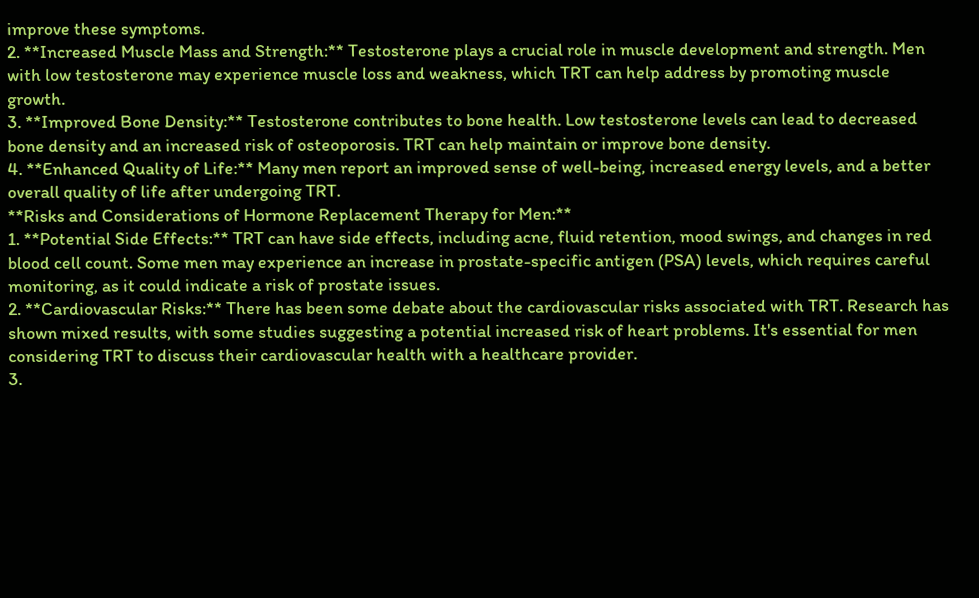improve these symptoms.
2. **Increased Muscle Mass and Strength:** Testosterone plays a crucial role in muscle development and strength. Men with low testosterone may experience muscle loss and weakness, which TRT can help address by promoting muscle growth.
3. **Improved Bone Density:** Testosterone contributes to bone health. Low testosterone levels can lead to decreased bone density and an increased risk of osteoporosis. TRT can help maintain or improve bone density.
4. **Enhanced Quality of Life:** Many men report an improved sense of well-being, increased energy levels, and a better overall quality of life after undergoing TRT.
**Risks and Considerations of Hormone Replacement Therapy for Men:**
1. **Potential Side Effects:** TRT can have side effects, including acne, fluid retention, mood swings, and changes in red blood cell count. Some men may experience an increase in prostate-specific antigen (PSA) levels, which requires careful monitoring, as it could indicate a risk of prostate issues.
2. **Cardiovascular Risks:** There has been some debate about the cardiovascular risks associated with TRT. Research has shown mixed results, with some studies suggesting a potential increased risk of heart problems. It's essential for men considering TRT to discuss their cardiovascular health with a healthcare provider.
3.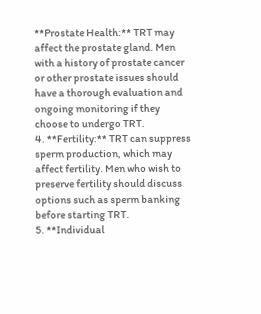**Prostate Health:** TRT may affect the prostate gland. Men with a history of prostate cancer or other prostate issues should have a thorough evaluation and ongoing monitoring if they choose to undergo TRT.
4. **Fertility:** TRT can suppress sperm production, which may affect fertility. Men who wish to preserve fertility should discuss options such as sperm banking before starting TRT.
5. **Individual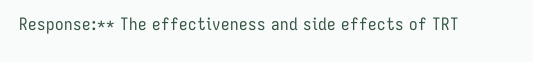Response:** The effectiveness and side effects of TRT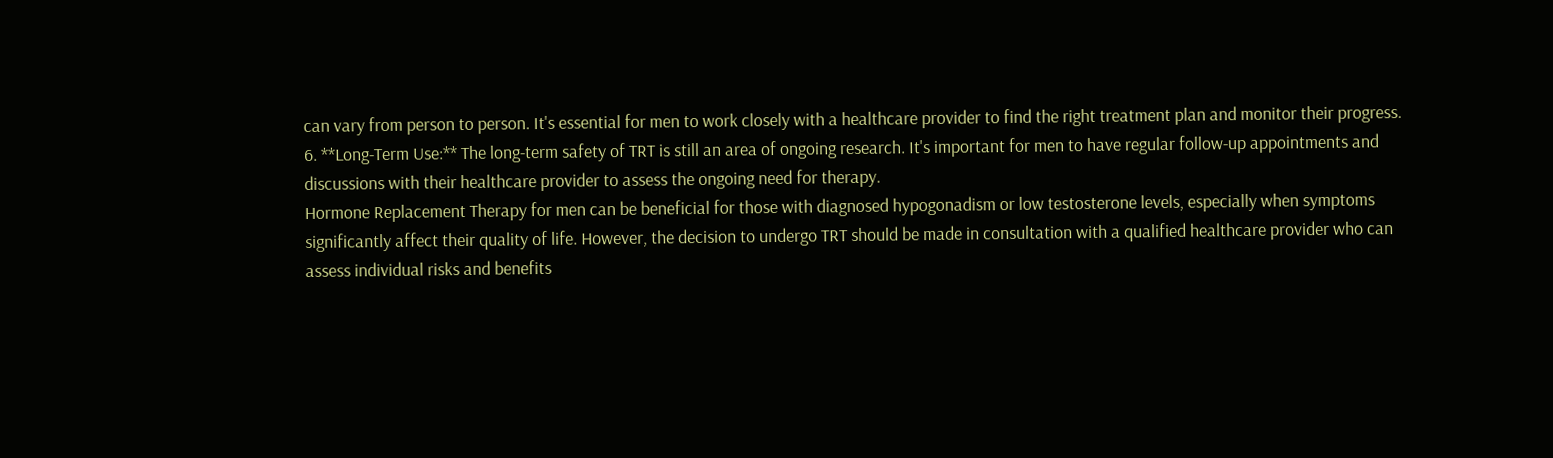can vary from person to person. It's essential for men to work closely with a healthcare provider to find the right treatment plan and monitor their progress.
6. **Long-Term Use:** The long-term safety of TRT is still an area of ongoing research. It's important for men to have regular follow-up appointments and discussions with their healthcare provider to assess the ongoing need for therapy.
Hormone Replacement Therapy for men can be beneficial for those with diagnosed hypogonadism or low testosterone levels, especially when symptoms significantly affect their quality of life. However, the decision to undergo TRT should be made in consultation with a qualified healthcare provider who can assess individual risks and benefits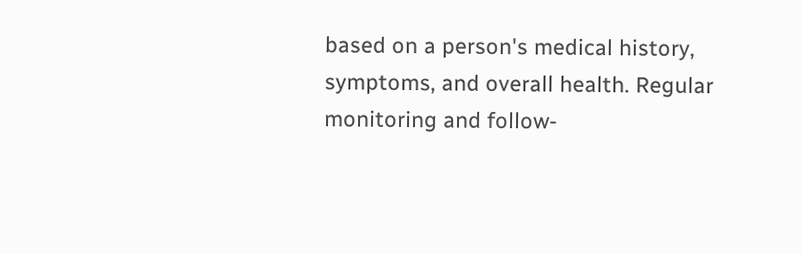based on a person's medical history, symptoms, and overall health. Regular monitoring and follow-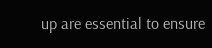up are essential to ensure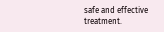safe and effective treatment.